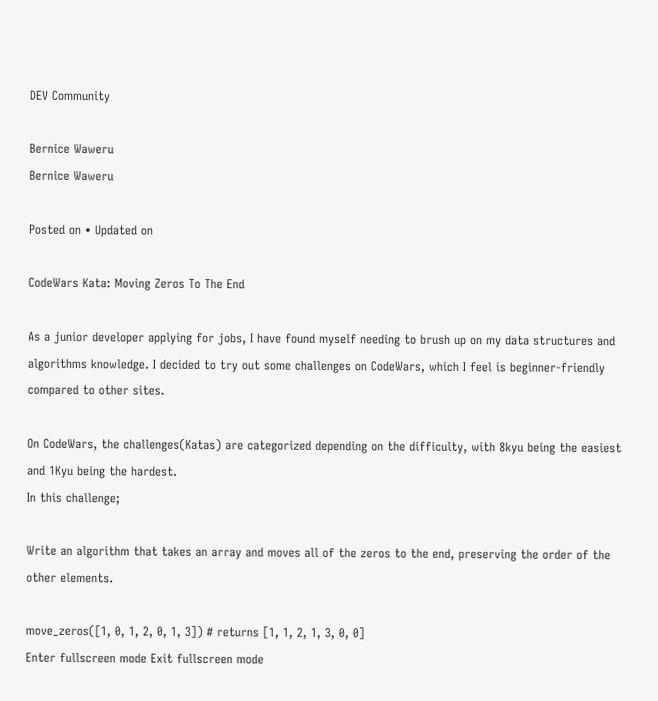DEV Community

Bernice Waweru
Bernice Waweru

Posted on • Updated on

CodeWars Kata: Moving Zeros To The End

As a junior developer applying for jobs, I have found myself needing to brush up on my data structures and algorithms knowledge. I decided to try out some challenges on CodeWars, which I feel is beginner-friendly compared to other sites.

On CodeWars, the challenges(Katas) are categorized depending on the difficulty, with 8kyu being the easiest and 1Kyu being the hardest.
In this challenge;

Write an algorithm that takes an array and moves all of the zeros to the end, preserving the order of the other elements.

move_zeros([1, 0, 1, 2, 0, 1, 3]) # returns [1, 1, 2, 1, 3, 0, 0]
Enter fullscreen mode Exit fullscreen mode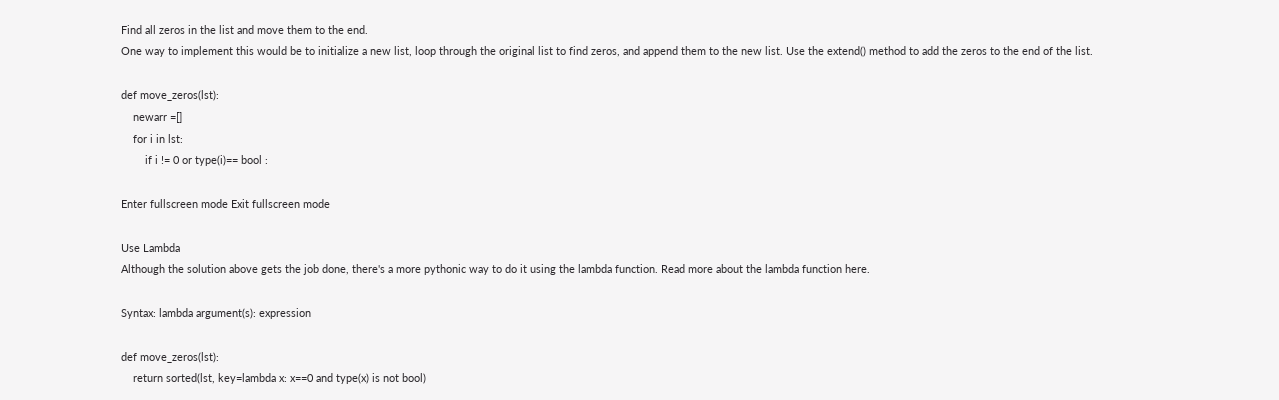Find all zeros in the list and move them to the end.
One way to implement this would be to initialize a new list, loop through the original list to find zeros, and append them to the new list. Use the extend() method to add the zeros to the end of the list.

def move_zeros(lst):
    newarr =[]
    for i in lst:
        if i != 0 or type(i)== bool :

Enter fullscreen mode Exit fullscreen mode

Use Lambda
Although the solution above gets the job done, there's a more pythonic way to do it using the lambda function. Read more about the lambda function here.

Syntax: lambda argument(s): expression

def move_zeros(lst):
    return sorted(lst, key=lambda x: x==0 and type(x) is not bool)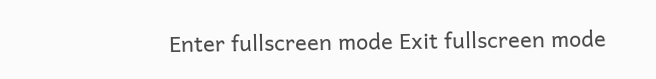Enter fullscreen mode Exit fullscreen mode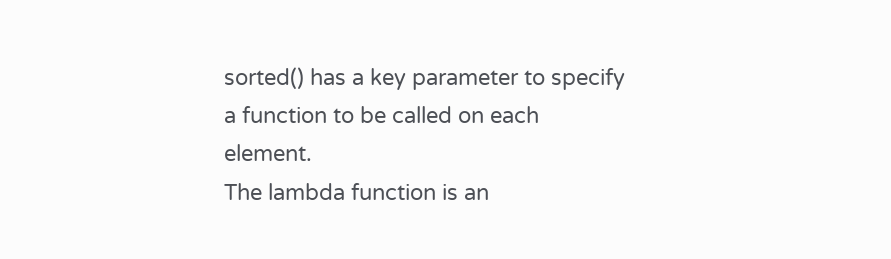sorted() has a key parameter to specify a function to be called on each element.
The lambda function is an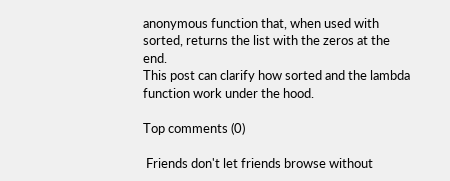anonymous function that, when used with sorted, returns the list with the zeros at the end.
This post can clarify how sorted and the lambda function work under the hood.

Top comments (0)

 Friends don't let friends browse without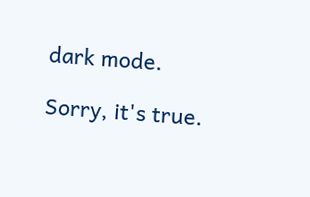dark mode.

Sorry, it's true.